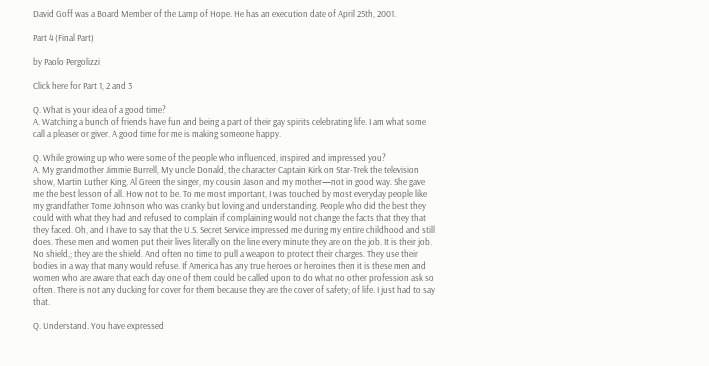David Goff was a Board Member of the Lamp of Hope. He has an execution date of April 25th, 2001.

Part 4 (Final Part)

by Paolo Pergolizzi

Click here for Part 1, 2 and 3

Q. What is your idea of a good time?
A. Watching a bunch of friends have fun and being a part of their gay spirits celebrating life. I am what some call a pleaser or giver. A good time for me is making someone happy.

Q. While growing up who were some of the people who influenced, inspired and impressed you?
A. My grandmother Jimmie Burrell, My uncle Donald, the character Captain Kirk on Star-Trek the television show, Martin Luther King, Al Green the singer, my cousin Jason and my mother—not in good way. She gave me the best lesson of all. How not to be. To me most important, I was touched by most everyday people like my grandfather Tome Johnson who was cranky but loving and understanding. People who did the best they could with what they had and refused to complain if complaining would not change the facts that they that they faced. Oh, and I have to say that the U.S. Secret Service impressed me during my entire childhood and still does. These men and women put their lives literally on the line every minute they are on the job. It is their job. No shield,; they are the shield. And often no time to pull a weapon to protect their charges. They use their bodies in a way that many would refuse. If America has any true heroes or heroines then it is these men and women who are aware that each day one of them could be called upon to do what no other profession ask so often. There is not any ducking for cover for them because they are the cover of safety; of life. I just had to say that.

Q. Understand. You have expressed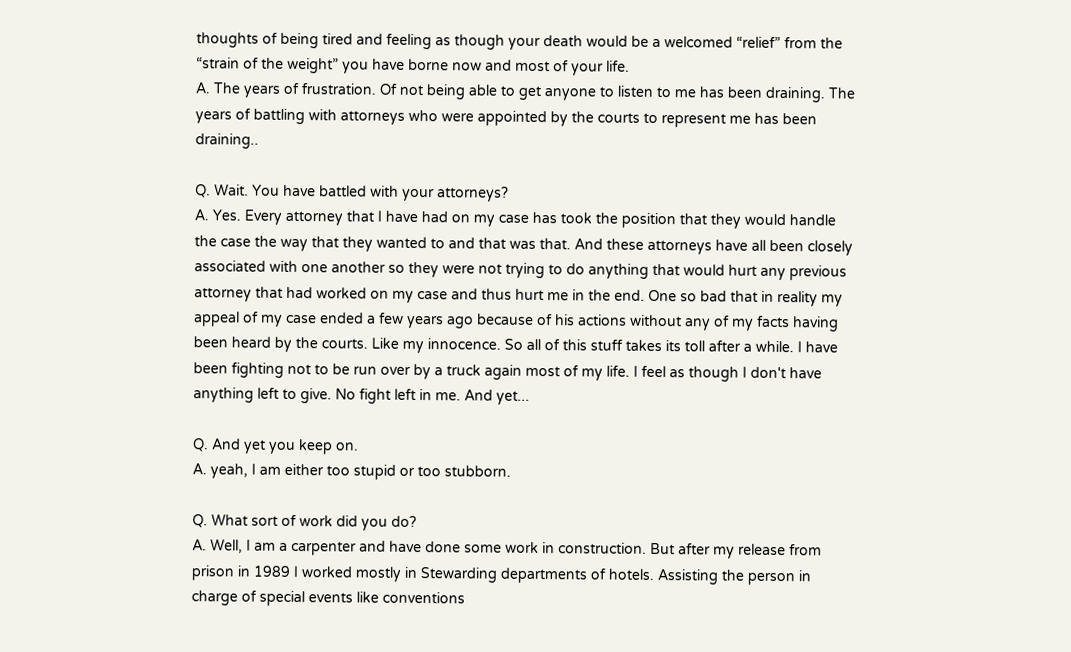thoughts of being tired and feeling as though your death would be a welcomed “relief” from the “strain of the weight” you have borne now and most of your life.
A. The years of frustration. Of not being able to get anyone to listen to me has been draining. The years of battling with attorneys who were appointed by the courts to represent me has been draining..

Q. Wait. You have battled with your attorneys?
A. Yes. Every attorney that I have had on my case has took the position that they would handle the case the way that they wanted to and that was that. And these attorneys have all been closely associated with one another so they were not trying to do anything that would hurt any previous attorney that had worked on my case and thus hurt me in the end. One so bad that in reality my appeal of my case ended a few years ago because of his actions without any of my facts having been heard by the courts. Like my innocence. So all of this stuff takes its toll after a while. I have been fighting not to be run over by a truck again most of my life. I feel as though I don't have anything left to give. No fight left in me. And yet...

Q. And yet you keep on.
A. yeah, I am either too stupid or too stubborn.

Q. What sort of work did you do?
A. Well, I am a carpenter and have done some work in construction. But after my release from prison in 1989 I worked mostly in Stewarding departments of hotels. Assisting the person in charge of special events like conventions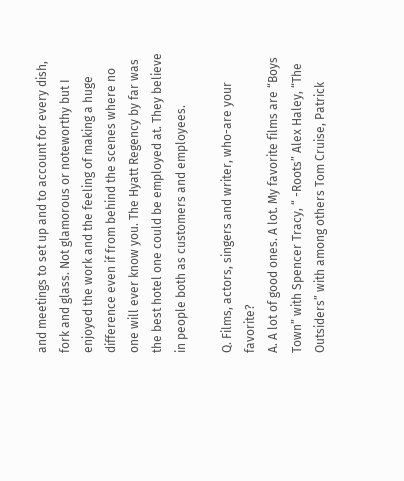and meetings to set up and to account for every dish, fork and glass. Not glamorous or noteworthy but I enjoyed the work and the feeling of making a huge difference even if from behind the scenes where no one will ever know you. The Hyatt Regency by far was the best hotel one could be employed at. They believe in people both as customers and employees.

Q. Films, actors, singers and writer, who-are your favorite?
A. A lot of good ones. A lot. My favorite films are “Boys Town” with Spencer Tracy, “ -Roots” Alex Haley, “The Outsiders” with among others Tom Cruise, Patrick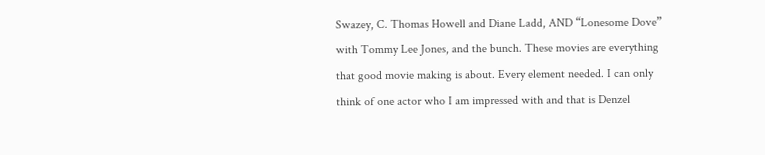Swazey, C. Thomas Howell and Diane Ladd, AND “Lonesome Dove” with Tommy Lee Jones, and the bunch. These movies are everything that good movie making is about. Every element needed. I can only think of one actor who I am impressed with and that is Denzel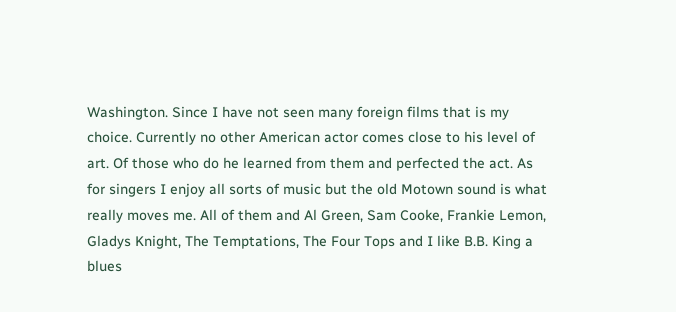Washington. Since I have not seen many foreign films that is my choice. Currently no other American actor comes close to his level of art. Of those who do he learned from them and perfected the act. As for singers I enjoy all sorts of music but the old Motown sound is what really moves me. All of them and Al Green, Sam Cooke, Frankie Lemon, Gladys Knight, The Temptations, The Four Tops and I like B.B. King a blues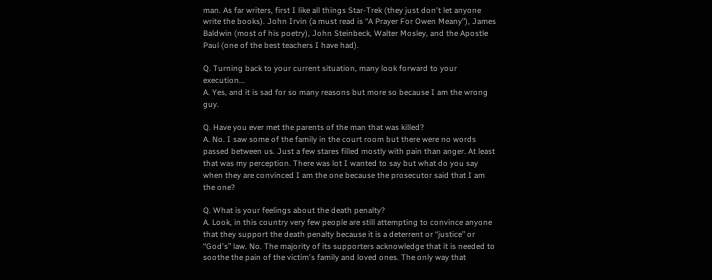man. As far writers, first I like all things Star-Trek (they just don't let anyone write the books). John Irvin (a must read is “A Prayer For Owen Meany”), James Baldwin (most of his poetry), John Steinbeck, Walter Mosley, and the Apostle Paul (one of the best teachers I have had).

Q. Turning back to your current situation, many look forward to your execution...
A. Yes, and it is sad for so many reasons but more so because I am the wrong guy.

Q. Have you ever met the parents of the man that was killed?
A. No. I saw some of the family in the court room but there were no words passed between us. Just a few stares filled mostly with pain than anger. At least that was my perception. There was lot I wanted to say but what do you say when they are convinced I am the one because the prosecutor said that I am the one?

Q. What is your feelings about the death penalty?
A. Look, in this country very few people are still attempting to convince anyone that they support the death penalty because it is a deterrent or “justice” or “God's” law. No. The majority of its supporters acknowledge that it is needed to soothe the pain of the victim's family and loved ones. The only way that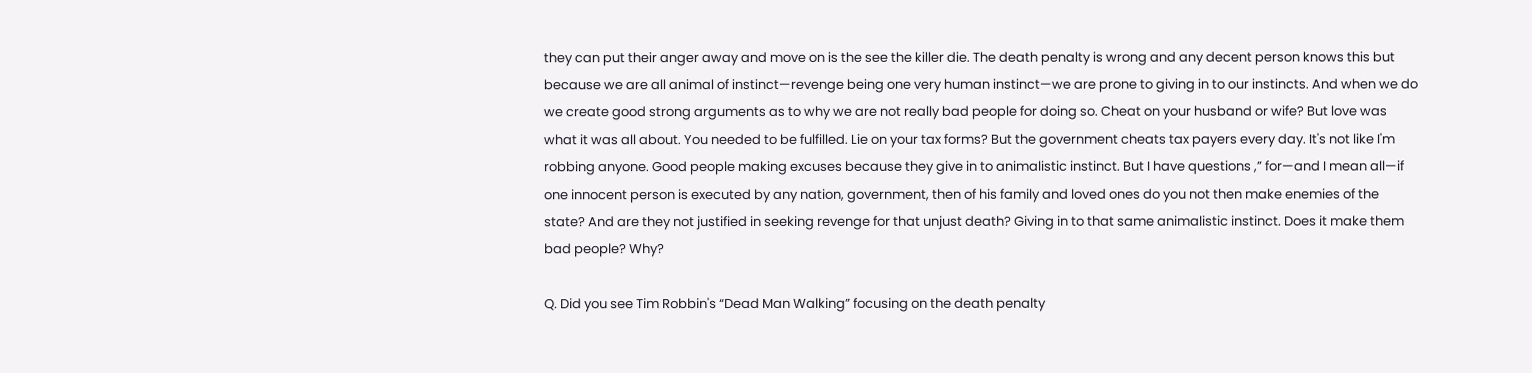they can put their anger away and move on is the see the killer die. The death penalty is wrong and any decent person knows this but because we are all animal of instinct—revenge being one very human instinct—we are prone to giving in to our instincts. And when we do we create good strong arguments as to why we are not really bad people for doing so. Cheat on your husband or wife? But love was what it was all about. You needed to be fulfilled. Lie on your tax forms? But the government cheats tax payers every day. It's not like I'm robbing anyone. Good people making excuses because they give in to animalistic instinct. But I have questions ,” for—and I mean all—if one innocent person is executed by any nation, government, then of his family and loved ones do you not then make enemies of the state? And are they not justified in seeking revenge for that unjust death? Giving in to that same animalistic instinct. Does it make them bad people? Why?

Q. Did you see Tim Robbin's “Dead Man Walking” focusing on the death penalty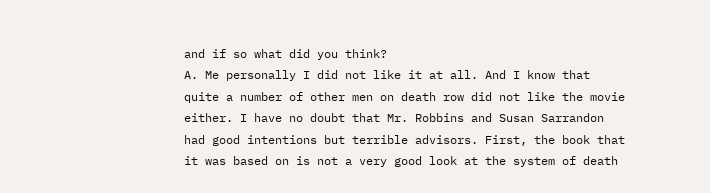and if so what did you think?
A. Me personally I did not like it at all. And I know that quite a number of other men on death row did not like the movie either. I have no doubt that Mr. Robbins and Susan Sarrandon had good intentions but terrible advisors. First, the book that it was based on is not a very good look at the system of death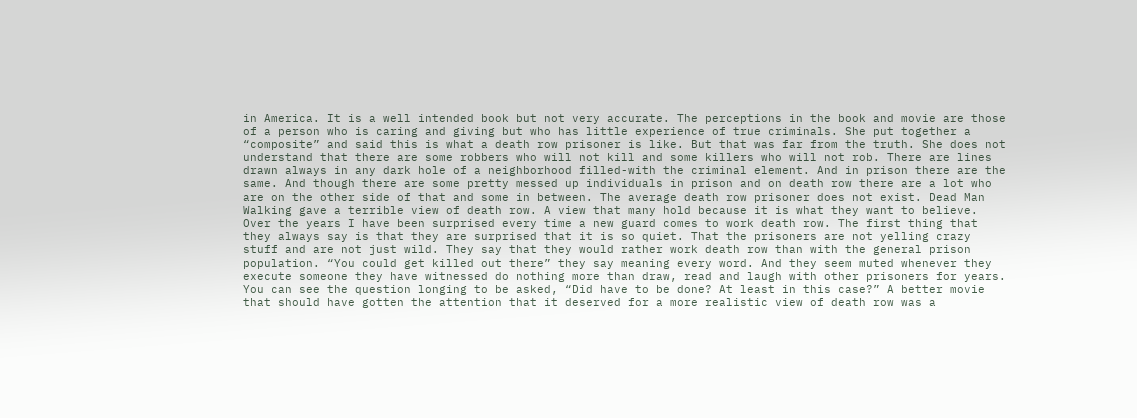in America. It is a well intended book but not very accurate. The perceptions in the book and movie are those of a person who is caring and giving but who has little experience of true criminals. She put together a “composite” and said this is what a death row prisoner is like. But that was far from the truth. She does not understand that there are some robbers who will not kill and some killers who will not rob. There are lines drawn always in any dark hole of a neighborhood filled-with the criminal element. And in prison there are the same. And though there are some pretty messed up individuals in prison and on death row there are a lot who are on the other side of that and some in between. The average death row prisoner does not exist. Dead Man Walking gave a terrible view of death row. A view that many hold because it is what they want to believe. Over the years I have been surprised every time a new guard comes to work death row. The first thing that they always say is that they are surprised that it is so quiet. That the prisoners are not yelling crazy stuff and are not just wild. They say that they would rather work death row than with the general prison population. “You could get killed out there” they say meaning every word. And they seem muted whenever they execute someone they have witnessed do nothing more than draw, read and laugh with other prisoners for years. You can see the question longing to be asked, “Did have to be done? At least in this case?” A better movie that should have gotten the attention that it deserved for a more realistic view of death row was a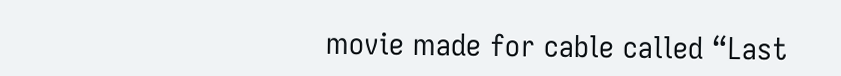movie made for cable called “Last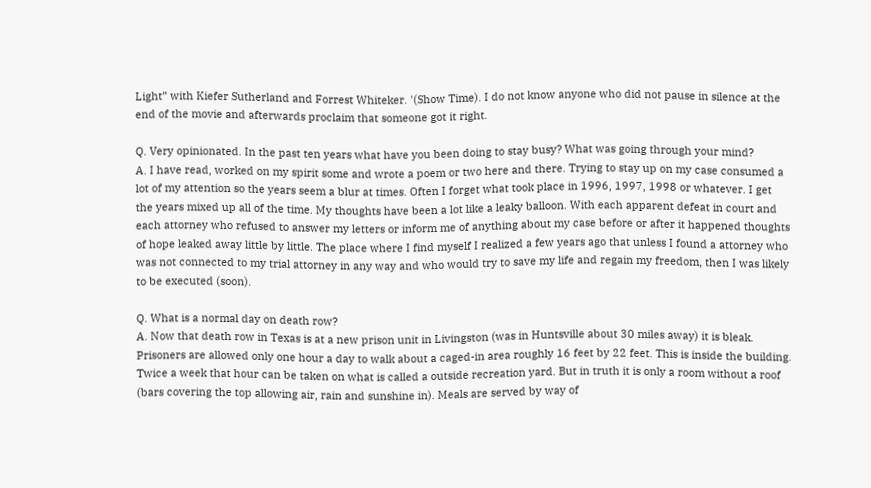Light” with Kiefer Sutherland and Forrest Whiteker. '(Show Time). I do not know anyone who did not pause in silence at the end of the movie and afterwards proclaim that someone got it right.

Q. Very opinionated. In the past ten years what have you been doing to stay busy? What was going through your mind?
A. I have read, worked on my spirit some and wrote a poem or two here and there. Trying to stay up on my case consumed a lot of my attention so the years seem a blur at times. Often I forget what took place in 1996, 1997, 1998 or whatever. I get the years mixed up all of the time. My thoughts have been a lot like a leaky balloon. With each apparent defeat in court and each attorney who refused to answer my letters or inform me of anything about my case before or after it happened thoughts of hope leaked away little by little. The place where I find myself I realized a few years ago that unless I found a attorney who was not connected to my trial attorney in any way and who would try to save my life and regain my freedom, then I was likely to be executed (soon).

Q. What is a normal day on death row?
A. Now that death row in Texas is at a new prison unit in Livingston (was in Huntsville about 30 miles away) it is bleak. Prisoners are allowed only one hour a day to walk about a caged-in area roughly 16 feet by 22 feet. This is inside the building. Twice a week that hour can be taken on what is called a outside recreation yard. But in truth it is only a room without a roof (bars covering the top allowing air, rain and sunshine in). Meals are served by way of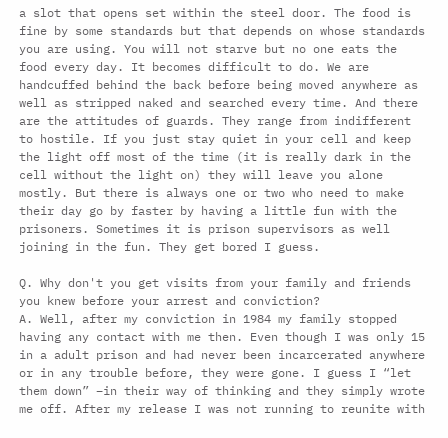a slot that opens set within the steel door. The food is fine by some standards but that depends on whose standards you are using. You will not starve but no one eats the food every day. It becomes difficult to do. We are handcuffed behind the back before being moved anywhere as well as stripped naked and searched every time. And there are the attitudes of guards. They range from indifferent to hostile. If you just stay quiet in your cell and keep the light off most of the time (it is really dark in the cell without the light on) they will leave you alone mostly. But there is always one or two who need to make their day go by faster by having a little fun with the prisoners. Sometimes it is prison supervisors as well joining in the fun. They get bored I guess.

Q. Why don't you get visits from your family and friends you knew before your arrest and conviction?
A. Well, after my conviction in 1984 my family stopped having any contact with me then. Even though I was only 15 in a adult prison and had never been incarcerated anywhere or in any trouble before, they were gone. I guess I “let them down” –in their way of thinking and they simply wrote me off. After my release I was not running to reunite with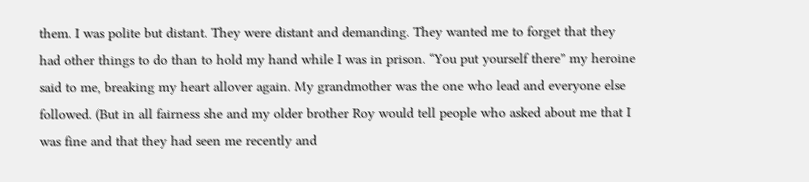them. I was polite but distant. They were distant and demanding. They wanted me to forget that they had other things to do than to hold my hand while I was in prison. “You put yourself there” my heroine said to me, breaking my heart allover again. My grandmother was the one who lead and everyone else followed. (But in all fairness she and my older brother Roy would tell people who asked about me that I was fine and that they had seen me recently and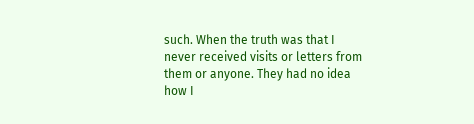such. When the truth was that I never received visits or letters from them or anyone. They had no idea how I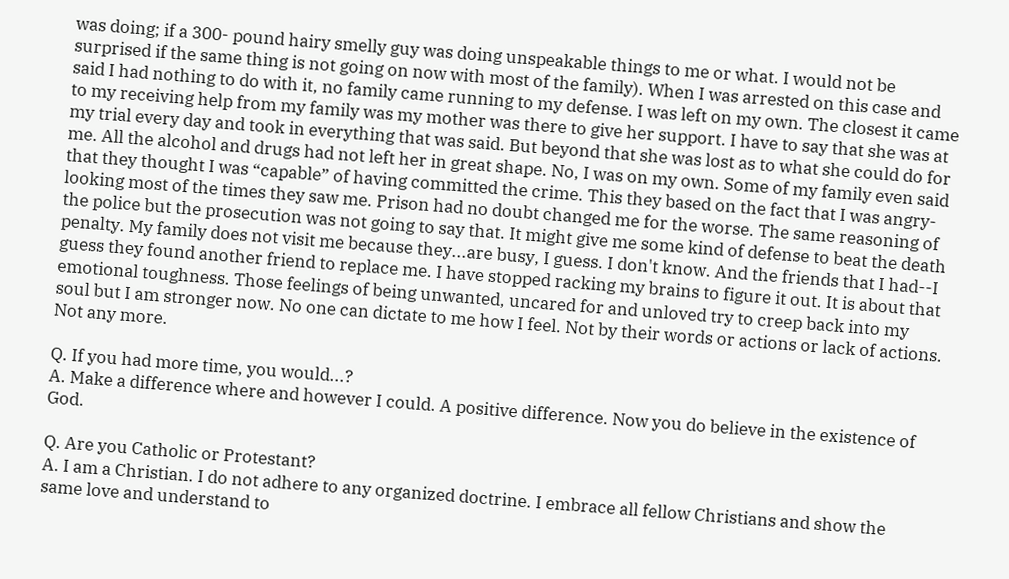was doing; if a 300- pound hairy smelly guy was doing unspeakable things to me or what. I would not be surprised if the same thing is not going on now with most of the family). When I was arrested on this case and said I had nothing to do with it, no family came running to my defense. I was left on my own. The closest it came to my receiving help from my family was my mother was there to give her support. I have to say that she was at my trial every day and took in everything that was said. But beyond that she was lost as to what she could do for me. All the alcohol and drugs had not left her in great shape. No, I was on my own. Some of my family even said that they thought I was “capable” of having committed the crime. This they based on the fact that I was angry-looking most of the times they saw me. Prison had no doubt changed me for the worse. The same reasoning of the police but the prosecution was not going to say that. It might give me some kind of defense to beat the death penalty. My family does not visit me because they...are busy, I guess. I don't know. And the friends that I had--I guess they found another friend to replace me. I have stopped racking my brains to figure it out. It is about that emotional toughness. Those feelings of being unwanted, uncared for and unloved try to creep back into my soul but I am stronger now. No one can dictate to me how I feel. Not by their words or actions or lack of actions. Not any more.

Q. If you had more time, you would...?
A. Make a difference where and however I could. A positive difference. Now you do believe in the existence of God.

Q. Are you Catholic or Protestant?
A. I am a Christian. I do not adhere to any organized doctrine. I embrace all fellow Christians and show the same love and understand to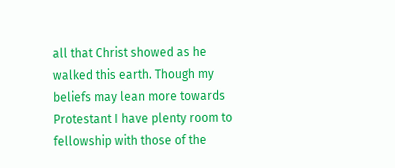all that Christ showed as he walked this earth. Though my beliefs may lean more towards Protestant I have plenty room to fellowship with those of the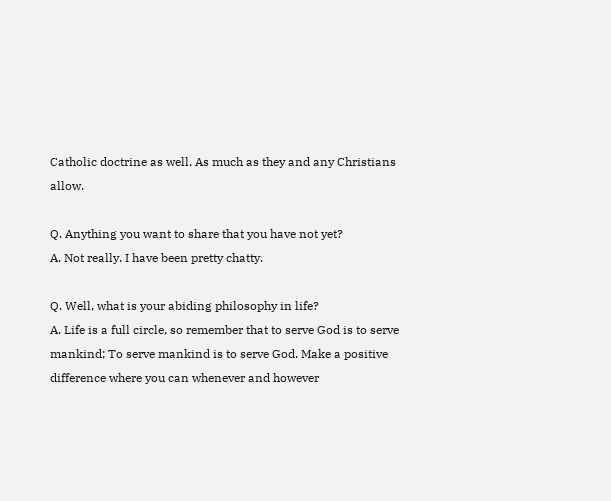Catholic doctrine as well. As much as they and any Christians allow.

Q. Anything you want to share that you have not yet?
A. Not really. I have been pretty chatty.

Q. Well, what is your abiding philosophy in life?
A. Life is a full circle, so remember that to serve God is to serve mankind; To serve mankind is to serve God. Make a positive difference where you can whenever and however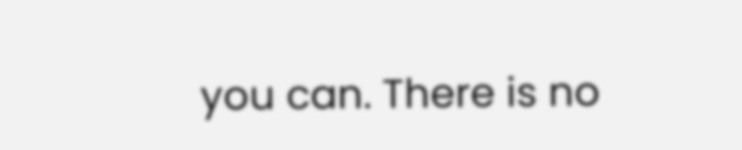you can. There is no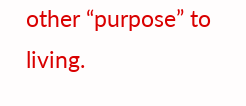other “purpose” to living.